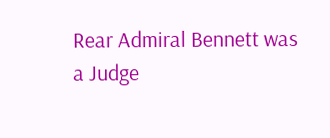Rear Admiral Bennett was a Judge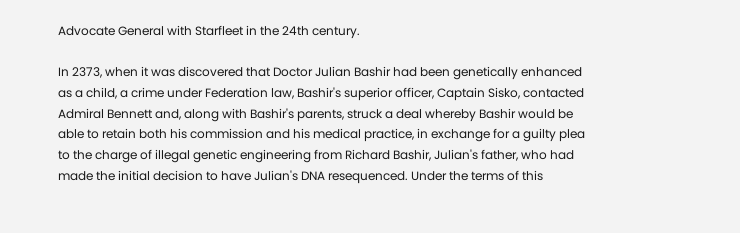Advocate General with Starfleet in the 24th century.

In 2373, when it was discovered that Doctor Julian Bashir had been genetically enhanced as a child, a crime under Federation law, Bashir's superior officer, Captain Sisko, contacted Admiral Bennett and, along with Bashir's parents, struck a deal whereby Bashir would be able to retain both his commission and his medical practice, in exchange for a guilty plea to the charge of illegal genetic engineering from Richard Bashir, Julian's father, who had made the initial decision to have Julian's DNA resequenced. Under the terms of this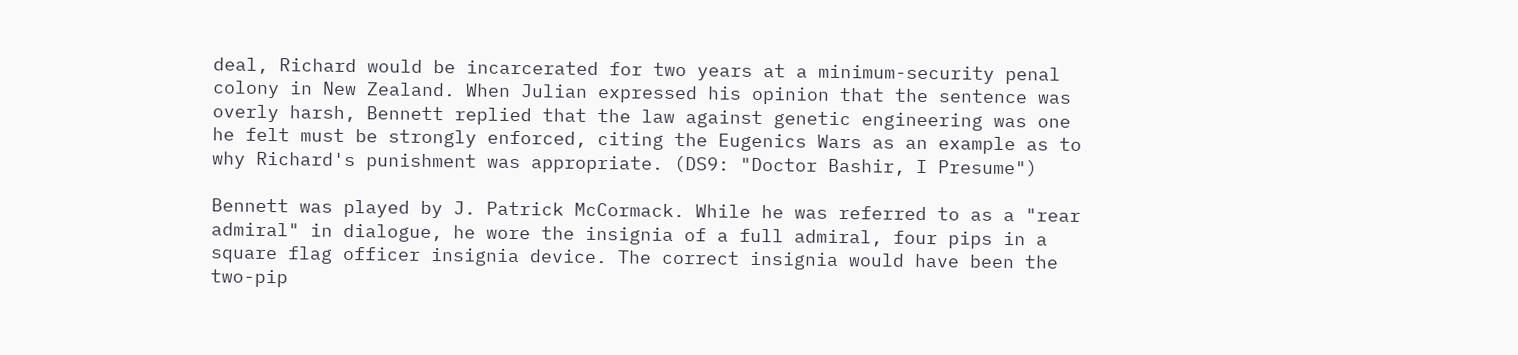deal, Richard would be incarcerated for two years at a minimum-security penal colony in New Zealand. When Julian expressed his opinion that the sentence was overly harsh, Bennett replied that the law against genetic engineering was one he felt must be strongly enforced, citing the Eugenics Wars as an example as to why Richard's punishment was appropriate. (DS9: "Doctor Bashir, I Presume")

Bennett was played by J. Patrick McCormack. While he was referred to as a "rear admiral" in dialogue, he wore the insignia of a full admiral, four pips in a square flag officer insignia device. The correct insignia would have been the two-pip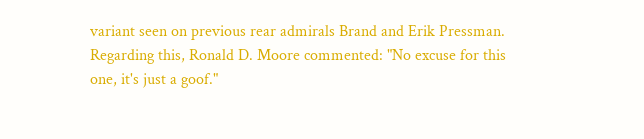variant seen on previous rear admirals Brand and Erik Pressman. Regarding this, Ronald D. Moore commented: "No excuse for this one, it's just a goof."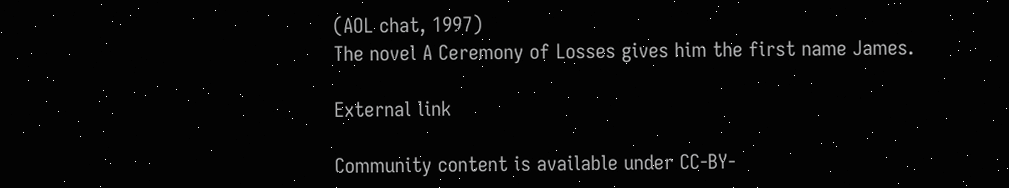(AOL chat, 1997)
The novel A Ceremony of Losses gives him the first name James.

External link

Community content is available under CC-BY-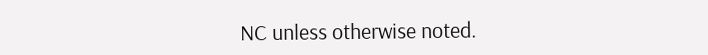NC unless otherwise noted.